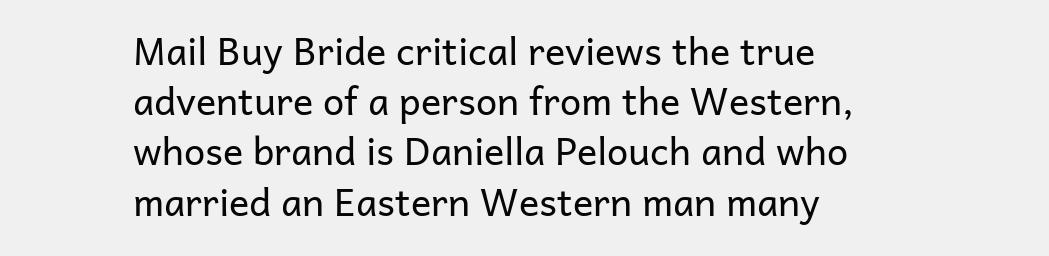Mail Buy Bride critical reviews the true adventure of a person from the Western, whose brand is Daniella Pelouch and who married an Eastern Western man many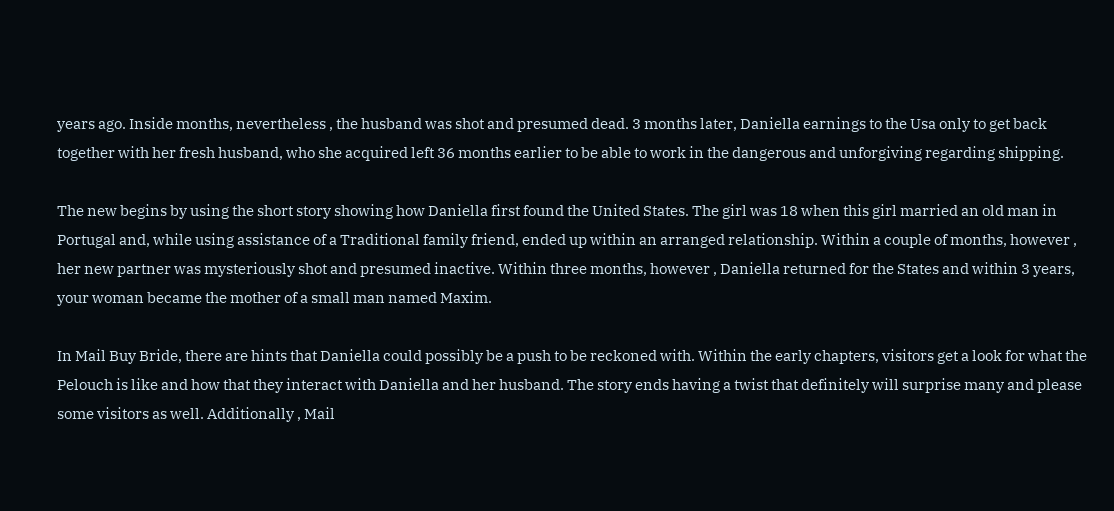years ago. Inside months, nevertheless , the husband was shot and presumed dead. 3 months later, Daniella earnings to the Usa only to get back together with her fresh husband, who she acquired left 36 months earlier to be able to work in the dangerous and unforgiving regarding shipping.

The new begins by using the short story showing how Daniella first found the United States. The girl was 18 when this girl married an old man in Portugal and, while using assistance of a Traditional family friend, ended up within an arranged relationship. Within a couple of months, however , her new partner was mysteriously shot and presumed inactive. Within three months, however , Daniella returned for the States and within 3 years, your woman became the mother of a small man named Maxim.

In Mail Buy Bride, there are hints that Daniella could possibly be a push to be reckoned with. Within the early chapters, visitors get a look for what the Pelouch is like and how that they interact with Daniella and her husband. The story ends having a twist that definitely will surprise many and please some visitors as well. Additionally , Mail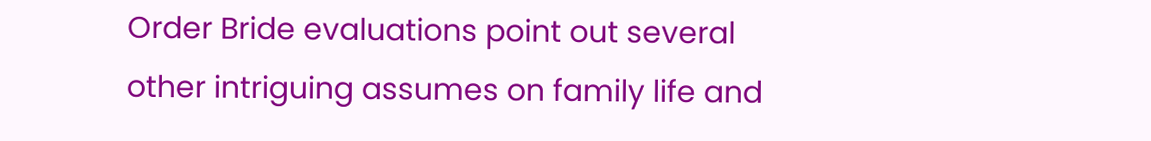Order Bride evaluations point out several other intriguing assumes on family life and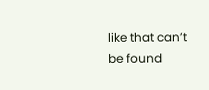like that can’t be found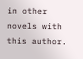in other novels with this author.